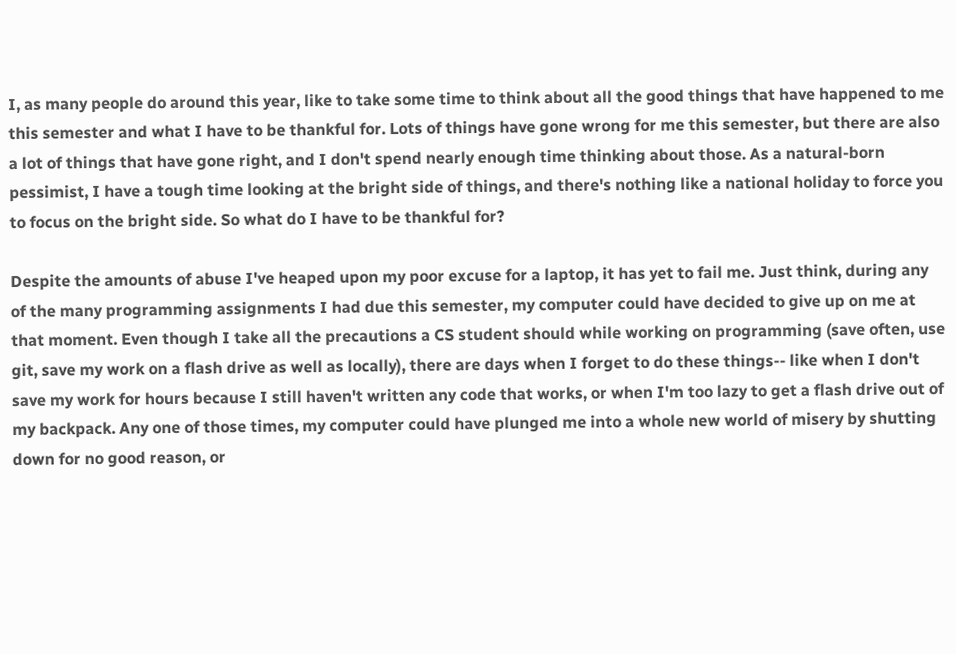I, as many people do around this year, like to take some time to think about all the good things that have happened to me this semester and what I have to be thankful for. Lots of things have gone wrong for me this semester, but there are also a lot of things that have gone right, and I don't spend nearly enough time thinking about those. As a natural-born pessimist, I have a tough time looking at the bright side of things, and there's nothing like a national holiday to force you to focus on the bright side. So what do I have to be thankful for?

Despite the amounts of abuse I've heaped upon my poor excuse for a laptop, it has yet to fail me. Just think, during any of the many programming assignments I had due this semester, my computer could have decided to give up on me at that moment. Even though I take all the precautions a CS student should while working on programming (save often, use git, save my work on a flash drive as well as locally), there are days when I forget to do these things-- like when I don't save my work for hours because I still haven't written any code that works, or when I'm too lazy to get a flash drive out of my backpack. Any one of those times, my computer could have plunged me into a whole new world of misery by shutting down for no good reason, or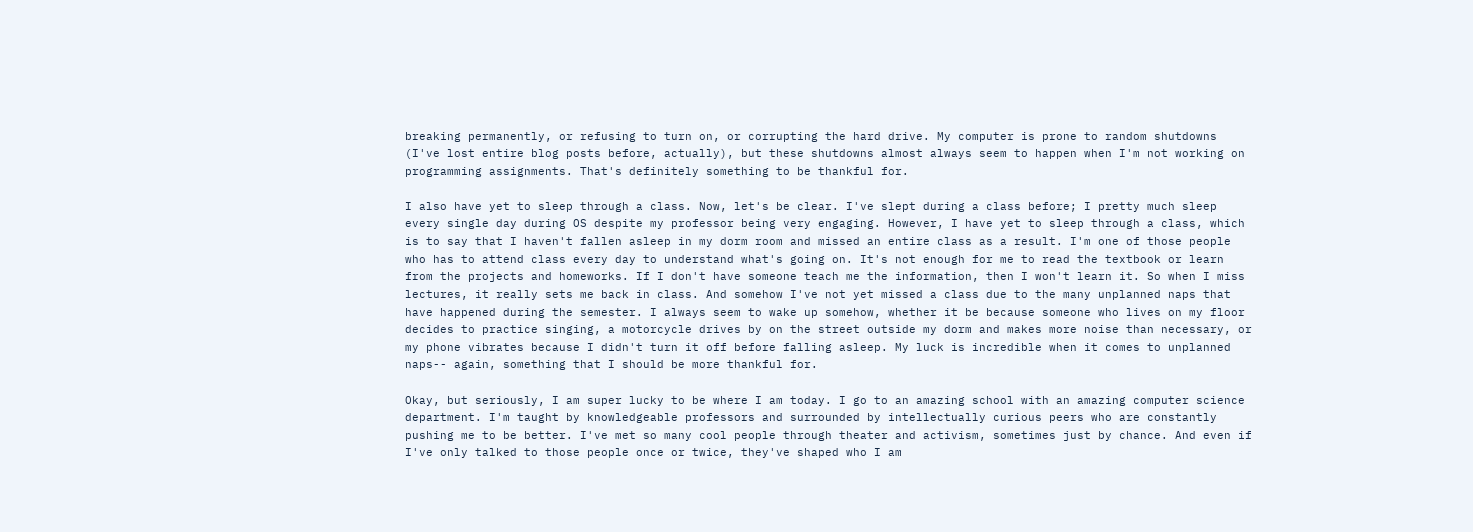breaking permanently, or refusing to turn on, or corrupting the hard drive. My computer is prone to random shutdowns (I've lost entire blog posts before, actually), but these shutdowns almost always seem to happen when I'm not working on programming assignments. That's definitely something to be thankful for.

I also have yet to sleep through a class. Now, let's be clear. I've slept during a class before; I pretty much sleep every single day during OS despite my professor being very engaging. However, I have yet to sleep through a class, which is to say that I haven't fallen asleep in my dorm room and missed an entire class as a result. I'm one of those people who has to attend class every day to understand what's going on. It's not enough for me to read the textbook or learn from the projects and homeworks. If I don't have someone teach me the information, then I won't learn it. So when I miss lectures, it really sets me back in class. And somehow I've not yet missed a class due to the many unplanned naps that have happened during the semester. I always seem to wake up somehow, whether it be because someone who lives on my floor decides to practice singing, a motorcycle drives by on the street outside my dorm and makes more noise than necessary, or my phone vibrates because I didn't turn it off before falling asleep. My luck is incredible when it comes to unplanned naps-- again, something that I should be more thankful for.

Okay, but seriously, I am super lucky to be where I am today. I go to an amazing school with an amazing computer science department. I'm taught by knowledgeable professors and surrounded by intellectually curious peers who are constantly pushing me to be better. I've met so many cool people through theater and activism, sometimes just by chance. And even if I've only talked to those people once or twice, they've shaped who I am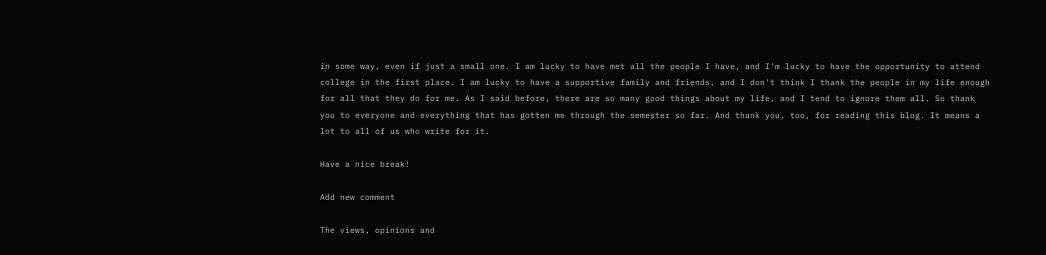in some way, even if just a small one. I am lucky to have met all the people I have, and I'm lucky to have the opportunity to attend college in the first place. I am lucky to have a supportive family and friends, and I don't think I thank the people in my life enough for all that they do for me. As I said before, there are so many good things about my life, and I tend to ignore them all. So thank you to everyone and everything that has gotten me through the semester so far. And thank you, too, for reading this blog. It means a lot to all of us who write for it.

Have a nice break!

Add new comment

The views, opinions and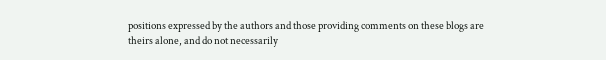positions expressed by the authors and those providing comments on these blogs are theirs alone, and do not necessarily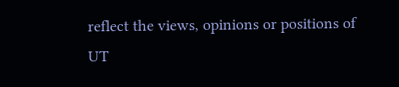reflect the views, opinions or positions of UT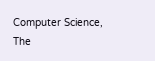Computer Science, The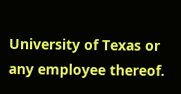University of Texas or any employee thereof.